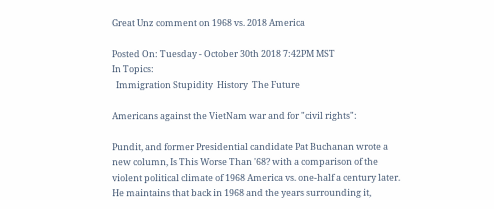Great Unz comment on 1968 vs. 2018 America

Posted On: Tuesday - October 30th 2018 7:42PM MST
In Topics:
  Immigration Stupidity  History  The Future

Americans against the VietNam war and for "civil rights":

Pundit, and former Presidential candidate Pat Buchanan wrote a new column, Is This Worse Than '68? with a comparison of the violent political climate of 1968 America vs. one-half a century later. He maintains that back in 1968 and the years surrounding it,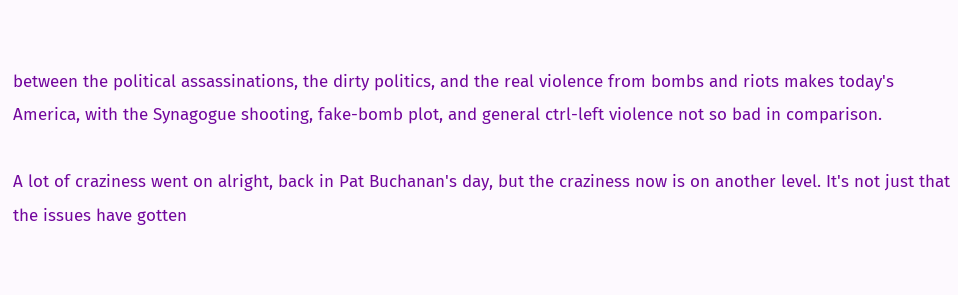between the political assassinations, the dirty politics, and the real violence from bombs and riots makes today's America, with the Synagogue shooting, fake-bomb plot, and general ctrl-left violence not so bad in comparison.

A lot of craziness went on alright, back in Pat Buchanan's day, but the craziness now is on another level. It's not just that the issues have gotten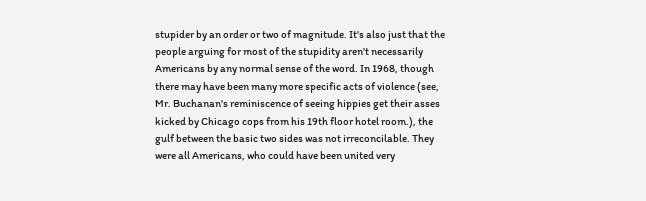stupider by an order or two of magnitude. It's also just that the people arguing for most of the stupidity aren't necessarily Americans by any normal sense of the word. In 1968, though there may have been many more specific acts of violence (see, Mr. Buchanan's reminiscence of seeing hippies get their asses kicked by Chicago cops from his 19th floor hotel room.), the gulf between the basic two sides was not irreconcilable. They were all Americans, who could have been united very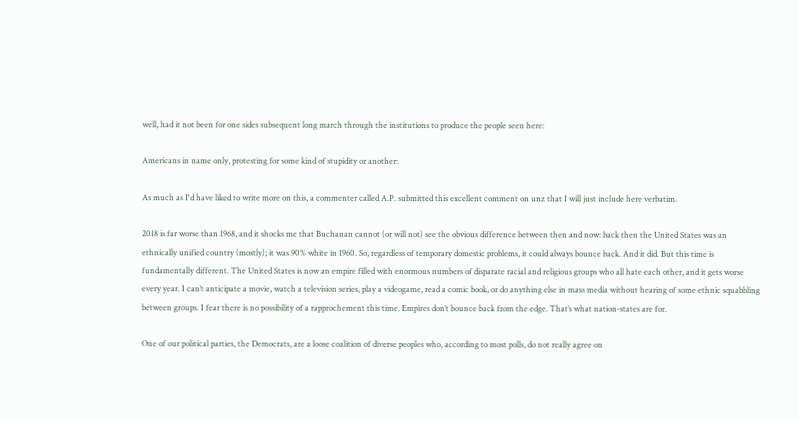well, had it not been for one sides subsequent long march through the institutions to produce the people seen here:

Americans in name only, protesting for some kind of stupidity or another:

As much as I'd have liked to write more on this, a commenter called A.P. submitted this excellent comment on unz that I will just include here verbatim.

2018 is far worse than 1968, and it shocks me that Buchanan cannot (or will not) see the obvious difference between then and now: back then the United States was an ethnically unified country (mostly); it was 90% white in 1960. So, regardless of temporary domestic problems, it could always bounce back. And it did. But this time is fundamentally different. The United States is now an empire filled with enormous numbers of disparate racial and religious groups who all hate each other, and it gets worse every year. I can’t anticipate a movie, watch a television series, play a videogame, read a comic book, or do anything else in mass media without hearing of some ethnic squabbling between groups. I fear there is no possibility of a rapprochement this time. Empires don’t bounce back from the edge. That’s what nation-states are for.

One of our political parties, the Democrats, are a loose coalition of diverse peoples who, according to most polls, do not really agree on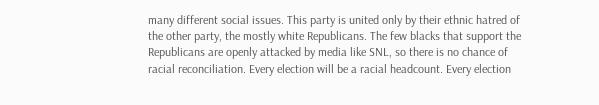many different social issues. This party is united only by their ethnic hatred of the other party, the mostly white Republicans. The few blacks that support the Republicans are openly attacked by media like SNL, so there is no chance of racial reconciliation. Every election will be a racial headcount. Every election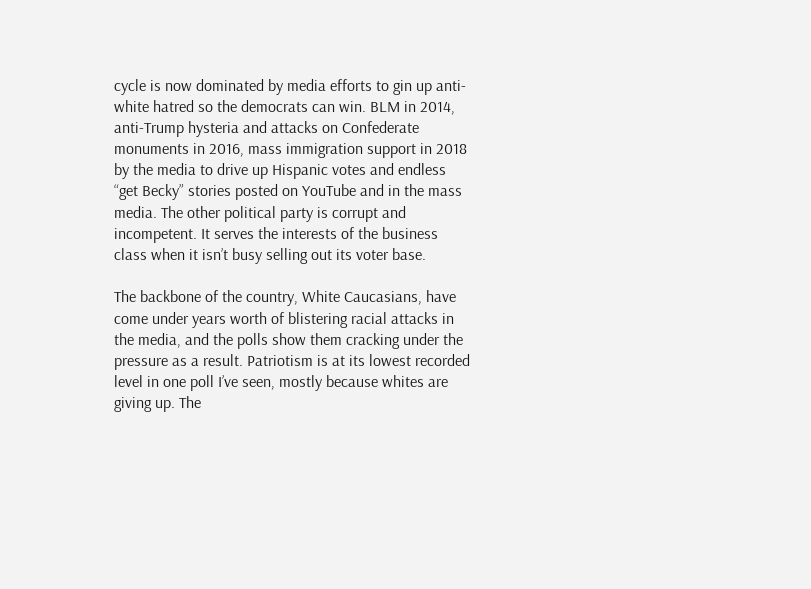cycle is now dominated by media efforts to gin up anti-white hatred so the democrats can win. BLM in 2014, anti-Trump hysteria and attacks on Confederate monuments in 2016, mass immigration support in 2018 by the media to drive up Hispanic votes and endless “get Becky” stories posted on YouTube and in the mass media. The other political party is corrupt and incompetent. It serves the interests of the business class when it isn’t busy selling out its voter base.

The backbone of the country, White Caucasians, have come under years worth of blistering racial attacks in the media, and the polls show them cracking under the pressure as a result. Patriotism is at its lowest recorded level in one poll I’ve seen, mostly because whites are giving up. The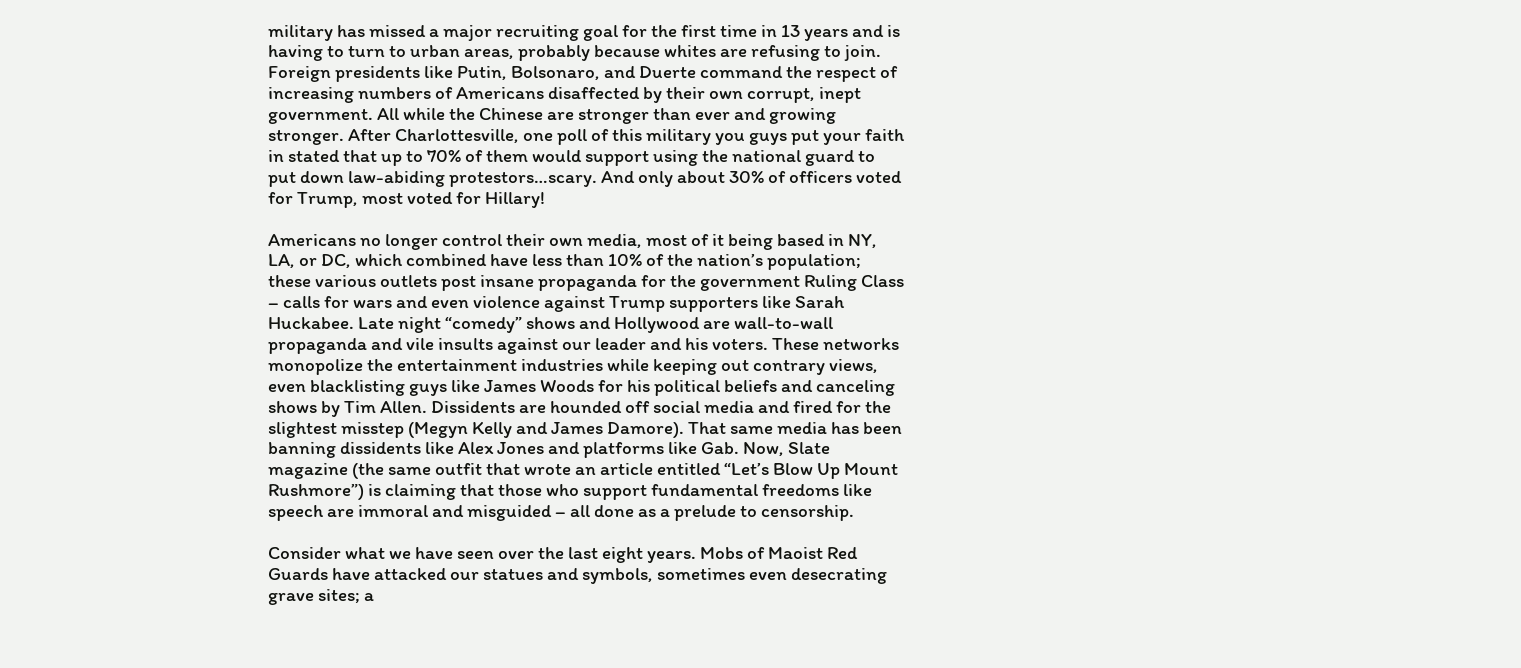military has missed a major recruiting goal for the first time in 13 years and is having to turn to urban areas, probably because whites are refusing to join. Foreign presidents like Putin, Bolsonaro, and Duerte command the respect of increasing numbers of Americans disaffected by their own corrupt, inept government. All while the Chinese are stronger than ever and growing stronger. After Charlottesville, one poll of this military you guys put your faith in stated that up to 70% of them would support using the national guard to put down law-abiding protestors…scary. And only about 30% of officers voted for Trump, most voted for Hillary!

Americans no longer control their own media, most of it being based in NY, LA, or DC, which combined have less than 10% of the nation’s population; these various outlets post insane propaganda for the government Ruling Class – calls for wars and even violence against Trump supporters like Sarah Huckabee. Late night “comedy” shows and Hollywood are wall-to-wall propaganda and vile insults against our leader and his voters. These networks monopolize the entertainment industries while keeping out contrary views, even blacklisting guys like James Woods for his political beliefs and canceling shows by Tim Allen. Dissidents are hounded off social media and fired for the slightest misstep (Megyn Kelly and James Damore). That same media has been banning dissidents like Alex Jones and platforms like Gab. Now, Slate magazine (the same outfit that wrote an article entitled “Let’s Blow Up Mount Rushmore”) is claiming that those who support fundamental freedoms like speech are immoral and misguided – all done as a prelude to censorship.

Consider what we have seen over the last eight years. Mobs of Maoist Red Guards have attacked our statues and symbols, sometimes even desecrating grave sites; a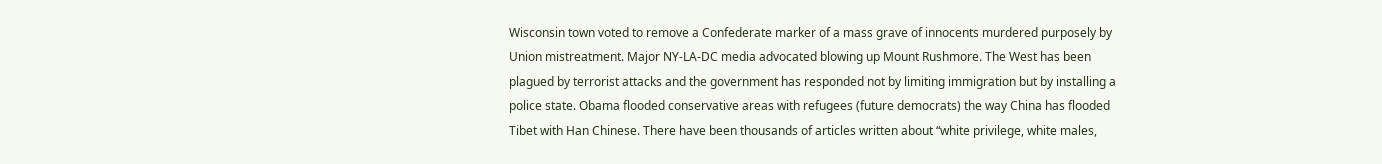Wisconsin town voted to remove a Confederate marker of a mass grave of innocents murdered purposely by Union mistreatment. Major NY-LA-DC media advocated blowing up Mount Rushmore. The West has been plagued by terrorist attacks and the government has responded not by limiting immigration but by installing a police state. Obama flooded conservative areas with refugees (future democrats) the way China has flooded Tibet with Han Chinese. There have been thousands of articles written about “white privilege, white males,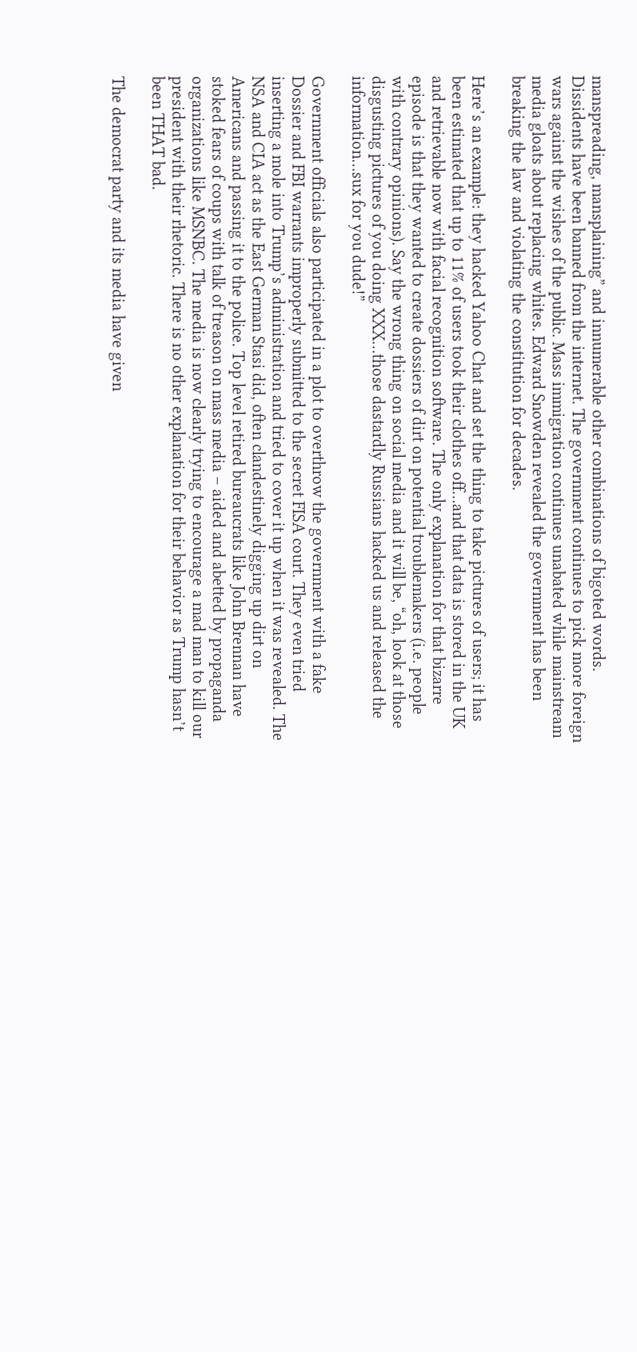manspreading, mansplaining” and innumerable other combinations of bigoted words. Dissidents have been banned from the internet. The government continues to pick more foreign wars against the wishes of the public. Mass immigration continues unabated while mainstream media gloats about replacing whites. Edward Snowden revealed the government has been breaking the law and violating the constitution for decades.

Here’s an example: they hacked Yahoo Chat and set the thing to take pictures of users; it has been estimated that up to 11% of users took their clothes off…and that data is stored in the UK and retrievable now with facial recognition software. The only explanation for that bizarre episode is that they wanted to create dossiers of dirt on potential troublemakers (i.e. people with contrary opinions). Say the wrong thing on social media and it will be, “oh, look at those disgusting pictures of you doing XXX…those dastardly Russians hacked us and released the information…sux for you dude!”

Government officials also participated in a plot to overthrow the government with a fake Dossier and FBI warrants improperly submitted to the secret FISA court. They even tried inserting a mole into Trump’s administration and tried to cover it up when it was revealed. The NSA and CIA act as the East German Stasi did, often clandestinely digging up dirt on Americans and passing it to the police. Top level retired bureaucrats like John Brennan have stoked fears of coups with talk of treason on mass media – aided and abetted by propaganda organizations like MSNBC. The media is now clearly trying to encourage a mad man to kill our president with their rhetoric. There is no other explanation for their behavior as Trump hasn’t been THAT bad.

The democrat party and its media have given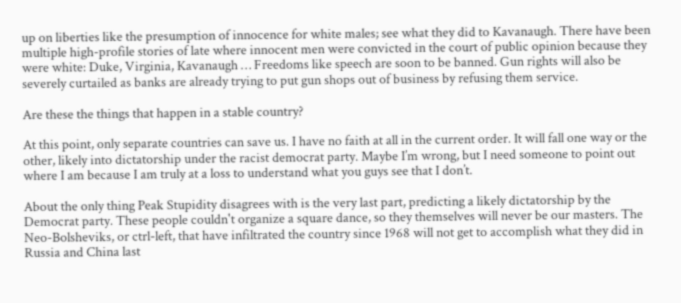up on liberties like the presumption of innocence for white males; see what they did to Kavanaugh. There have been multiple high-profile stories of late where innocent men were convicted in the court of public opinion because they were white: Duke, Virginia, Kavanaugh … Freedoms like speech are soon to be banned. Gun rights will also be severely curtailed as banks are already trying to put gun shops out of business by refusing them service.

Are these the things that happen in a stable country?

At this point, only separate countries can save us. I have no faith at all in the current order. It will fall one way or the other, likely into dictatorship under the racist democrat party. Maybe I’m wrong, but I need someone to point out where I am because I am truly at a loss to understand what you guys see that I don’t.

About the only thing Peak Stupidity disagrees with is the very last part, predicting a likely dictatorship by the Democrat party. These people couldn't organize a square dance, so they themselves will never be our masters. The Neo-Bolsheviks, or ctrl-left, that have infiltrated the country since 1968 will not get to accomplish what they did in Russia and China last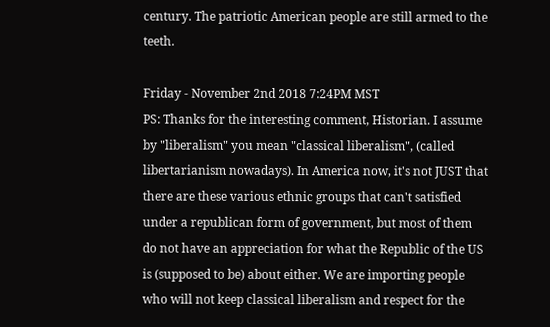century. The patriotic American people are still armed to the teeth.

Friday - November 2nd 2018 7:24PM MST
PS: Thanks for the interesting comment, Historian. I assume by "liberalism" you mean "classical liberalism", (called libertarianism nowadays). In America now, it's not JUST that there are these various ethnic groups that can't satisfied under a republican form of government, but most of them do not have an appreciation for what the Republic of the US is (supposed to be) about either. We are importing people who will not keep classical liberalism and respect for the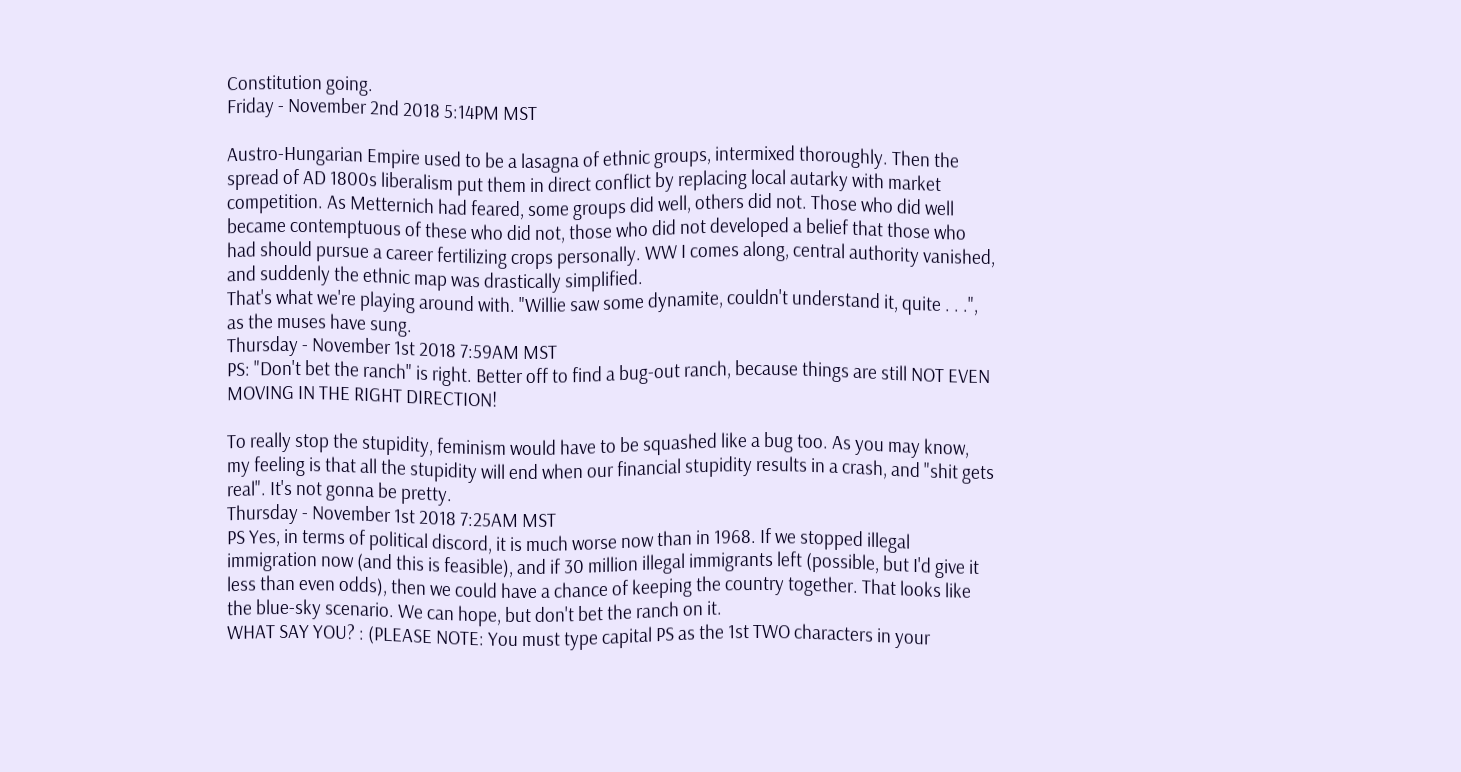Constitution going.
Friday - November 2nd 2018 5:14PM MST

Austro-Hungarian Empire used to be a lasagna of ethnic groups, intermixed thoroughly. Then the spread of AD 1800s liberalism put them in direct conflict by replacing local autarky with market competition. As Metternich had feared, some groups did well, others did not. Those who did well became contemptuous of these who did not, those who did not developed a belief that those who had should pursue a career fertilizing crops personally. WW I comes along, central authority vanished, and suddenly the ethnic map was drastically simplified.
That's what we're playing around with. "Willie saw some dynamite, couldn't understand it, quite . . .", as the muses have sung.
Thursday - November 1st 2018 7:59AM MST
PS: "Don't bet the ranch" is right. Better off to find a bug-out ranch, because things are still NOT EVEN MOVING IN THE RIGHT DIRECTION!

To really stop the stupidity, feminism would have to be squashed like a bug too. As you may know, my feeling is that all the stupidity will end when our financial stupidity results in a crash, and "shit gets real". It's not gonna be pretty.
Thursday - November 1st 2018 7:25AM MST
PS Yes, in terms of political discord, it is much worse now than in 1968. If we stopped illegal immigration now (and this is feasible), and if 30 million illegal immigrants left (possible, but I'd give it less than even odds), then we could have a chance of keeping the country together. That looks like the blue-sky scenario. We can hope, but don't bet the ranch on it.
WHAT SAY YOU? : (PLEASE NOTE: You must type capital PS as the 1st TWO characters in your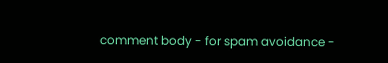comment body - for spam avoidance -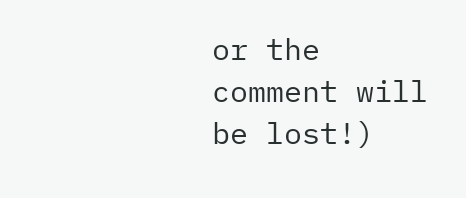or the comment will be lost!)